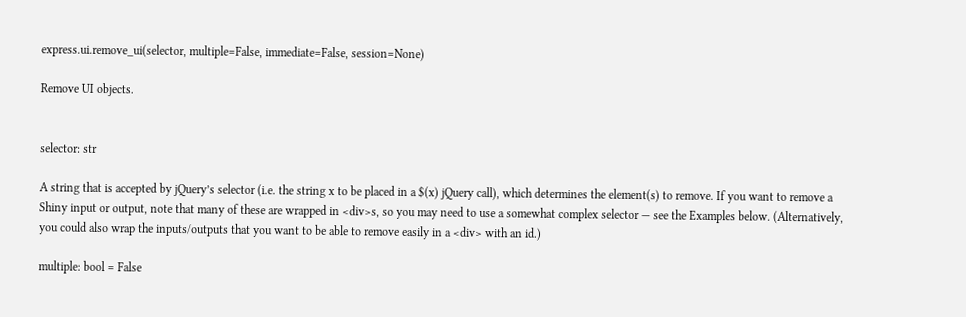express.ui.remove_ui(selector, multiple=False, immediate=False, session=None)

Remove UI objects.


selector: str

A string that is accepted by jQuery’s selector (i.e. the string x to be placed in a $(x) jQuery call), which determines the element(s) to remove. If you want to remove a Shiny input or output, note that many of these are wrapped in <div>s, so you may need to use a somewhat complex selector — see the Examples below. (Alternatively, you could also wrap the inputs/outputs that you want to be able to remove easily in a <div> with an id.)

multiple: bool = False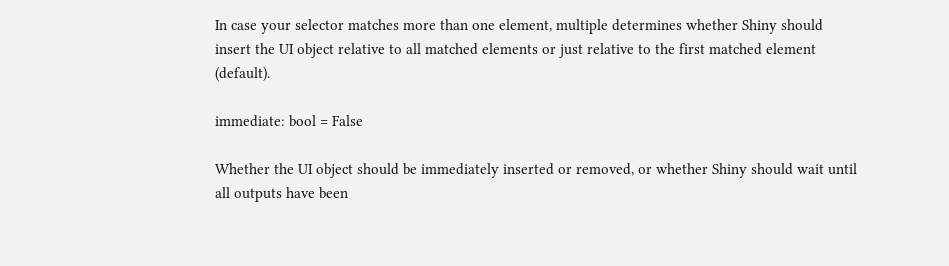In case your selector matches more than one element, multiple determines whether Shiny should insert the UI object relative to all matched elements or just relative to the first matched element (default).

immediate: bool = False

Whether the UI object should be immediately inserted or removed, or whether Shiny should wait until all outputs have been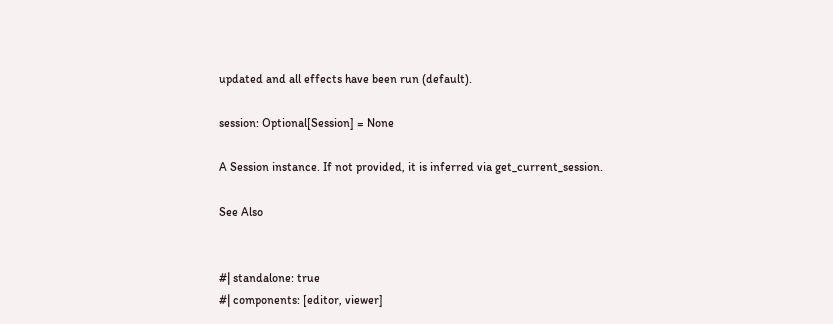updated and all effects have been run (default).

session: Optional[Session] = None

A Session instance. If not provided, it is inferred via get_current_session.

See Also


#| standalone: true
#| components: [editor, viewer]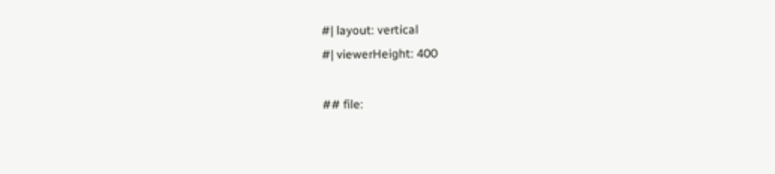#| layout: vertical
#| viewerHeight: 400

## file: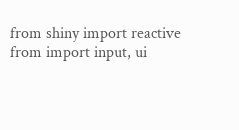from shiny import reactive
from import input, ui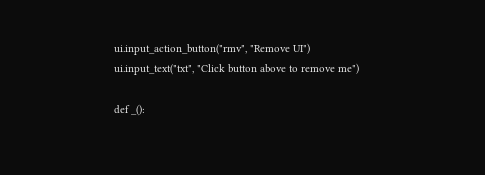ui.input_action_button("rmv", "Remove UI")
ui.input_text("txt", "Click button above to remove me")

def _():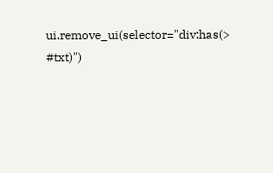ui.remove_ui(selector="div:has(> #txt)")